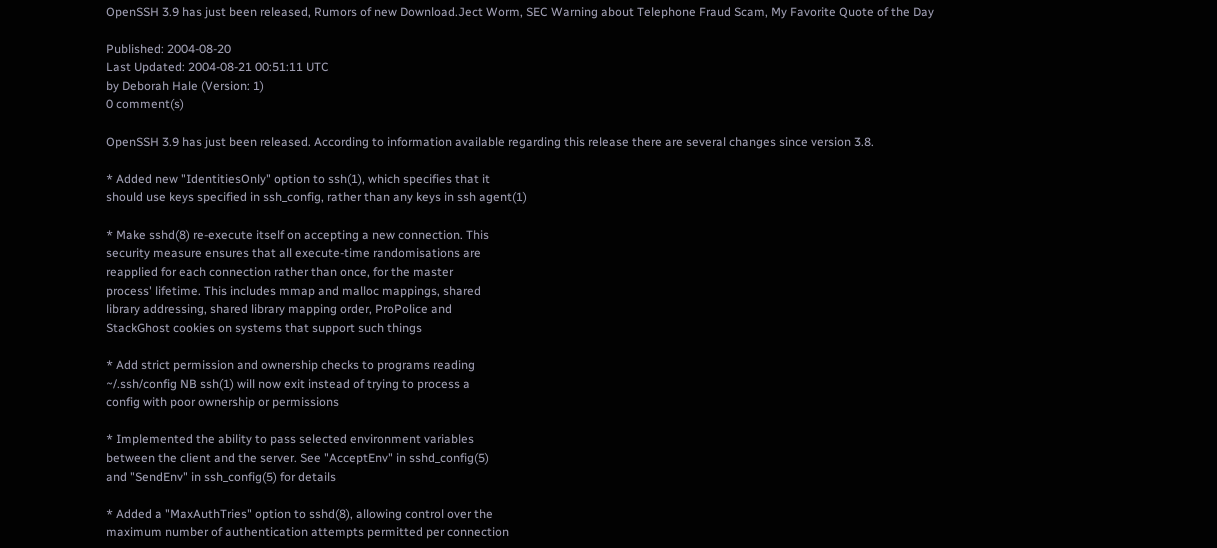OpenSSH 3.9 has just been released, Rumors of new Download.Ject Worm, SEC Warning about Telephone Fraud Scam, My Favorite Quote of the Day

Published: 2004-08-20
Last Updated: 2004-08-21 00:51:11 UTC
by Deborah Hale (Version: 1)
0 comment(s)

OpenSSH 3.9 has just been released. According to information available regarding this release there are several changes since version 3.8.

* Added new "IdentitiesOnly" option to ssh(1), which specifies that it
should use keys specified in ssh_config, rather than any keys in ssh agent(1)

* Make sshd(8) re-execute itself on accepting a new connection. This
security measure ensures that all execute-time randomisations are
reapplied for each connection rather than once, for the master
process' lifetime. This includes mmap and malloc mappings, shared
library addressing, shared library mapping order, ProPolice and
StackGhost cookies on systems that support such things

* Add strict permission and ownership checks to programs reading
~/.ssh/config NB ssh(1) will now exit instead of trying to process a
config with poor ownership or permissions

* Implemented the ability to pass selected environment variables
between the client and the server. See "AcceptEnv" in sshd_config(5)
and "SendEnv" in ssh_config(5) for details

* Added a "MaxAuthTries" option to sshd(8), allowing control over the
maximum number of authentication attempts permitted per connection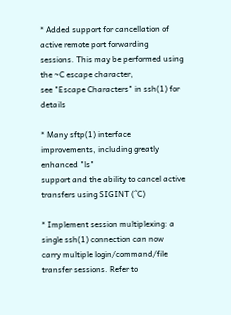* Added support for cancellation of active remote port forwarding
sessions. This may be performed using the ~C escape character,
see "Escape Characters" in ssh(1) for details

* Many sftp(1) interface improvements, including greatly enhanced "ls"
support and the ability to cancel active transfers using SIGINT (^C)

* Implement session multiplexing: a single ssh(1) connection can now
carry multiple login/command/file transfer sessions. Refer to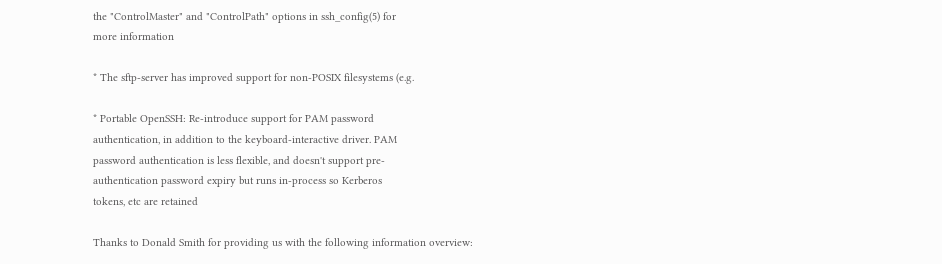the "ControlMaster" and "ControlPath" options in ssh_config(5) for
more information

* The sftp-server has improved support for non-POSIX filesystems (e.g.

* Portable OpenSSH: Re-introduce support for PAM password
authentication, in addition to the keyboard-interactive driver. PAM
password authentication is less flexible, and doesn't support pre-
authentication password expiry but runs in-process so Kerberos
tokens, etc are retained

Thanks to Donald Smith for providing us with the following information overview: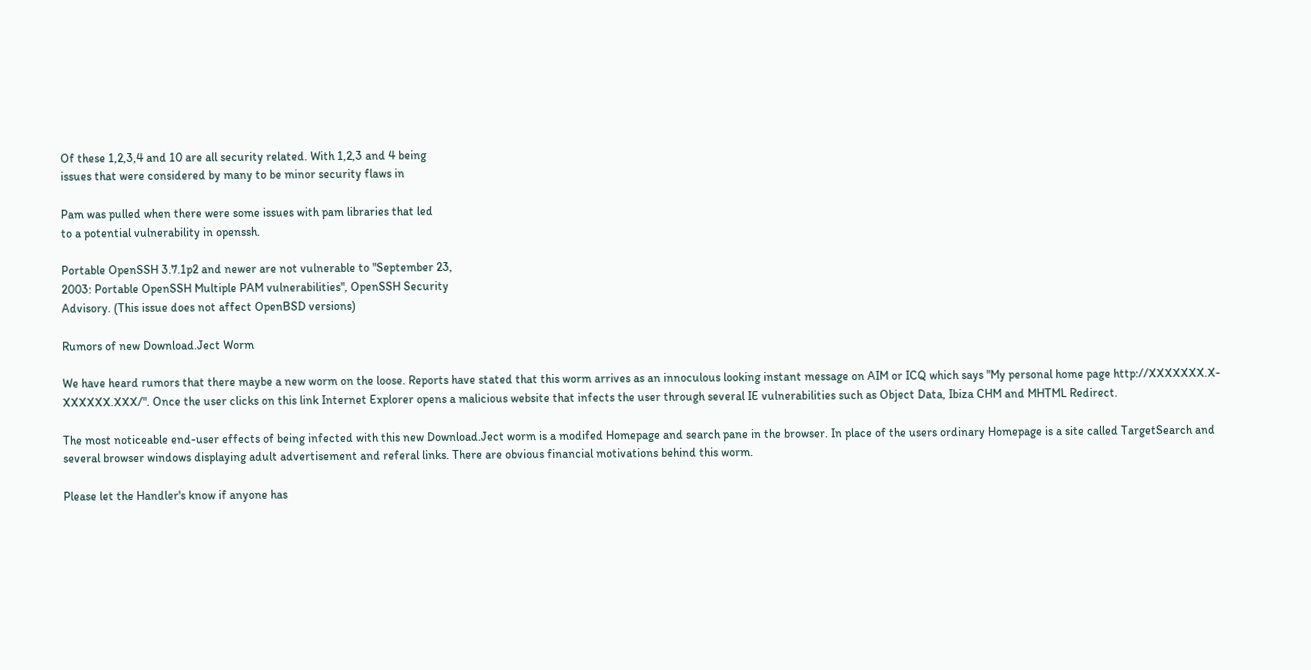Of these 1,2,3,4 and 10 are all security related. With 1,2,3 and 4 being
issues that were considered by many to be minor security flaws in

Pam was pulled when there were some issues with pam libraries that led
to a potential vulnerability in openssh.

Portable OpenSSH 3.7.1p2 and newer are not vulnerable to "September 23,
2003: Portable OpenSSH Multiple PAM vulnerabilities", OpenSSH Security
Advisory. (This issue does not affect OpenBSD versions)

Rumors of new Download.Ject Worm

We have heard rumors that there maybe a new worm on the loose. Reports have stated that this worm arrives as an innoculous looking instant message on AIM or ICQ which says "My personal home page http://XXXXXXX.X-XXXXXX.XXX/". Once the user clicks on this link Internet Explorer opens a malicious website that infects the user through several IE vulnerabilities such as Object Data, Ibiza CHM and MHTML Redirect.

The most noticeable end-user effects of being infected with this new Download.Ject worm is a modifed Homepage and search pane in the browser. In place of the users ordinary Homepage is a site called TargetSearch and several browser windows displaying adult advertisement and referal links. There are obvious financial motivations behind this worm.

Please let the Handler's know if anyone has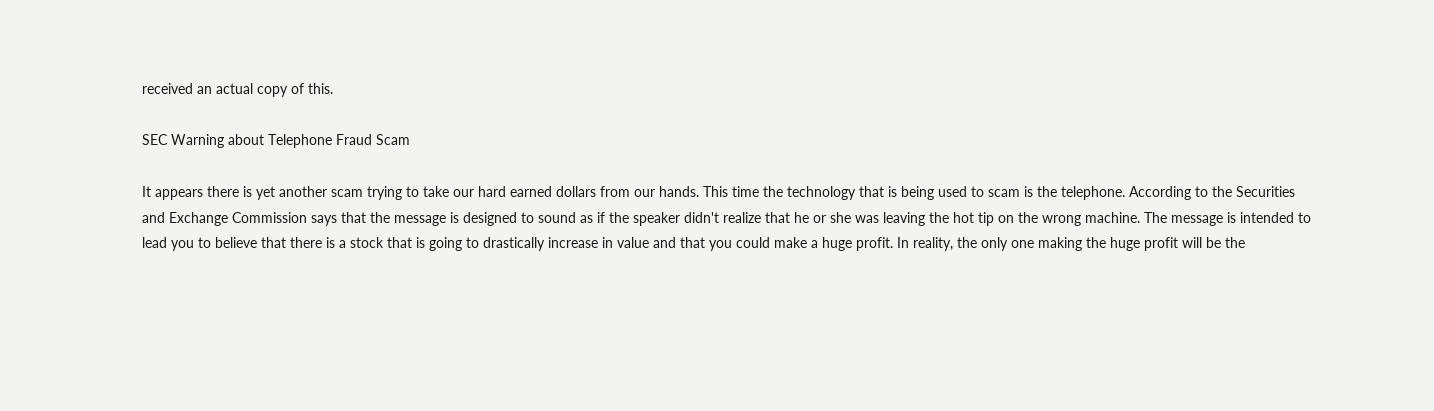received an actual copy of this.

SEC Warning about Telephone Fraud Scam

It appears there is yet another scam trying to take our hard earned dollars from our hands. This time the technology that is being used to scam is the telephone. According to the Securities and Exchange Commission says that the message is designed to sound as if the speaker didn't realize that he or she was leaving the hot tip on the wrong machine. The message is intended to lead you to believe that there is a stock that is going to drastically increase in value and that you could make a huge profit. In reality, the only one making the huge profit will be the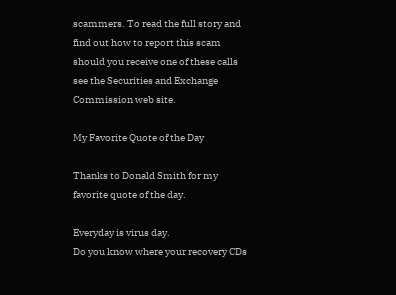scammers. To read the full story and find out how to report this scam should you receive one of these calls see the Securities and Exchange Commission web site.

My Favorite Quote of the Day

Thanks to Donald Smith for my favorite quote of the day.

Everyday is virus day.
Do you know where your recovery CDs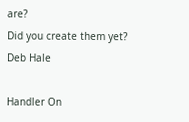are?
Did you create them yet?
Deb Hale

Handler On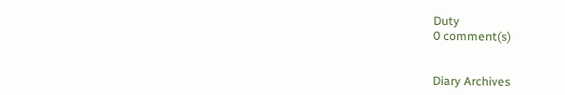Duty
0 comment(s)


Diary Archives